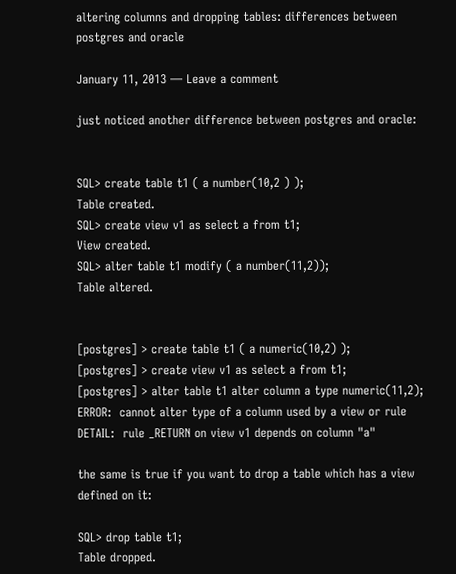altering columns and dropping tables: differences between postgres and oracle

January 11, 2013 — Leave a comment

just noticed another difference between postgres and oracle:


SQL> create table t1 ( a number(10,2 ) );
Table created.
SQL> create view v1 as select a from t1;
View created.
SQL> alter table t1 modify ( a number(11,2));
Table altered.


[postgres] > create table t1 ( a numeric(10,2) );
[postgres] > create view v1 as select a from t1;
[postgres] > alter table t1 alter column a type numeric(11,2);
ERROR:  cannot alter type of a column used by a view or rule
DETAIL:  rule _RETURN on view v1 depends on column "a"

the same is true if you want to drop a table which has a view defined on it:

SQL> drop table t1;
Table dropped.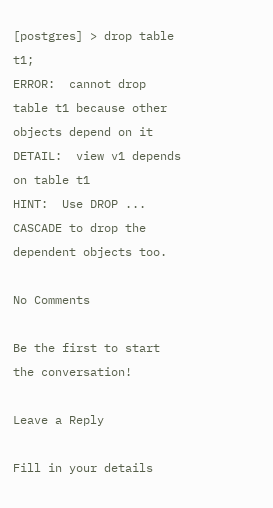[postgres] > drop table t1;
ERROR:  cannot drop table t1 because other objects depend on it
DETAIL:  view v1 depends on table t1
HINT:  Use DROP ... CASCADE to drop the dependent objects too.

No Comments

Be the first to start the conversation!

Leave a Reply

Fill in your details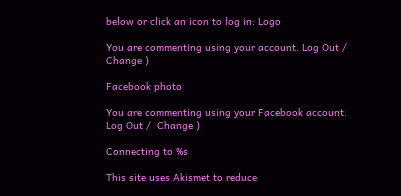below or click an icon to log in: Logo

You are commenting using your account. Log Out /  Change )

Facebook photo

You are commenting using your Facebook account. Log Out /  Change )

Connecting to %s

This site uses Akismet to reduce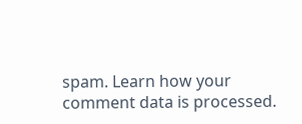spam. Learn how your comment data is processed.